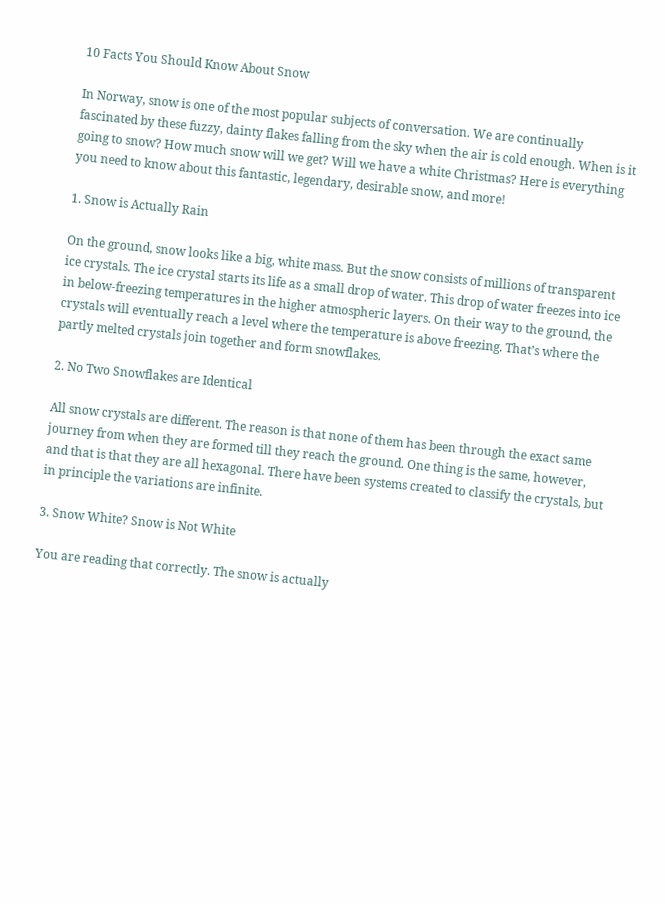10 Facts You Should Know About Snow

In Norway, snow is one of the most popular subjects of conversation. We are continually fascinated by these fuzzy, dainty flakes falling from the sky when the air is cold enough. When is it going to snow? How much snow will we get? Will we have a white Christmas? Here is everything you need to know about this fantastic, legendary, desirable snow, and more!

1. Snow is Actually Rain

On the ground, snow looks like a big, white mass. But the snow consists of millions of transparent ice crystals. The ice crystal starts its life as a small drop of water. This drop of water freezes into ice in below-freezing temperatures in the higher atmospheric layers. On their way to the ground, the crystals will eventually reach a level where the temperature is above freezing. That’s where the partly melted crystals join together and form snowflakes.

2. No Two Snowflakes are Identical

All snow crystals are different. The reason is that none of them has been through the exact same journey from when they are formed till they reach the ground. One thing is the same, however, and that is that they are all hexagonal. There have been systems created to classify the crystals, but in principle the variations are infinite.

3. Snow White? Snow is Not White

You are reading that correctly. The snow is actually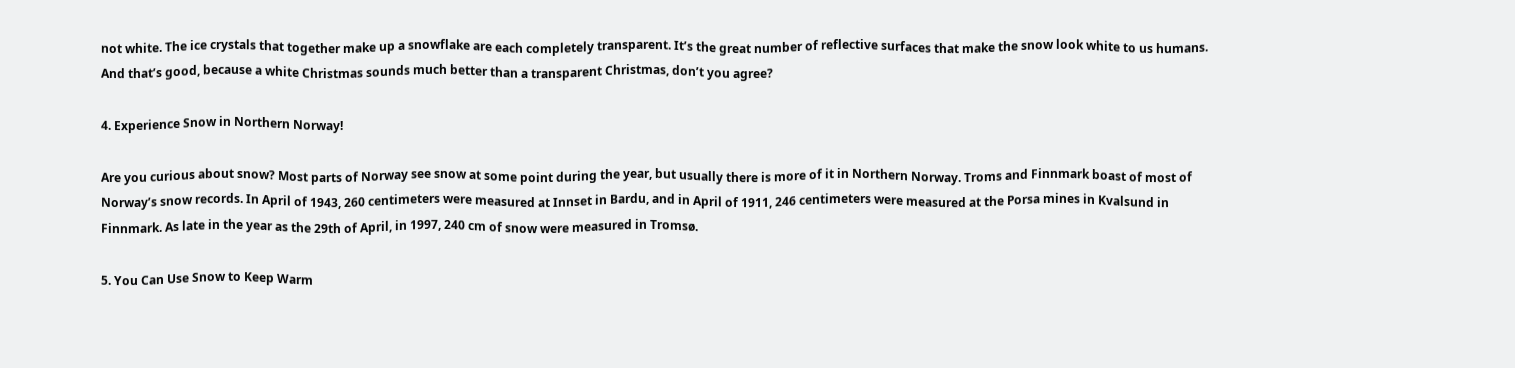not white. The ice crystals that together make up a snowflake are each completely transparent. It’s the great number of reflective surfaces that make the snow look white to us humans. And that’s good, because a white Christmas sounds much better than a transparent Christmas, don’t you agree?

4. Experience Snow in Northern Norway!

Are you curious about snow? Most parts of Norway see snow at some point during the year, but usually there is more of it in Northern Norway. Troms and Finnmark boast of most of Norway’s snow records. In April of 1943, 260 centimeters were measured at Innset in Bardu, and in April of 1911, 246 centimeters were measured at the Porsa mines in Kvalsund in Finnmark. As late in the year as the 29th of April, in 1997, 240 cm of snow were measured in Tromsø.

5. You Can Use Snow to Keep Warm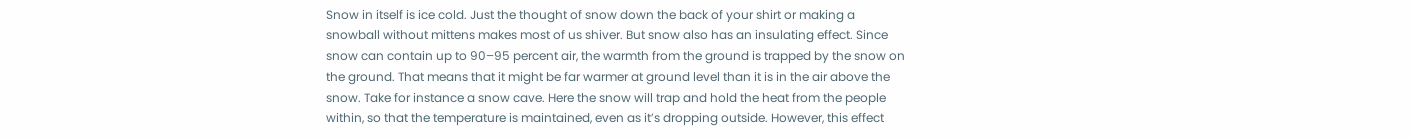Snow in itself is ice cold. Just the thought of snow down the back of your shirt or making a snowball without mittens makes most of us shiver. But snow also has an insulating effect. Since snow can contain up to 90–95 percent air, the warmth from the ground is trapped by the snow on the ground. That means that it might be far warmer at ground level than it is in the air above the snow. Take for instance a snow cave. Here the snow will trap and hold the heat from the people within, so that the temperature is maintained, even as it’s dropping outside. However, this effect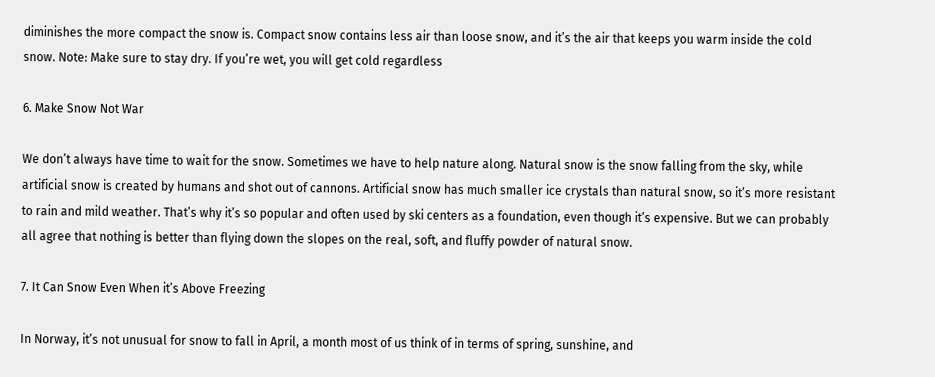diminishes the more compact the snow is. Compact snow contains less air than loose snow, and it’s the air that keeps you warm inside the cold snow. Note: Make sure to stay dry. If you’re wet, you will get cold regardless

6. Make Snow Not War

We don’t always have time to wait for the snow. Sometimes we have to help nature along. Natural snow is the snow falling from the sky, while artificial snow is created by humans and shot out of cannons. Artificial snow has much smaller ice crystals than natural snow, so it’s more resistant to rain and mild weather. That’s why it’s so popular and often used by ski centers as a foundation, even though it’s expensive. But we can probably all agree that nothing is better than flying down the slopes on the real, soft, and fluffy powder of natural snow.

7. It Can Snow Even When it’s Above Freezing

In Norway, it’s not unusual for snow to fall in April, a month most of us think of in terms of spring, sunshine, and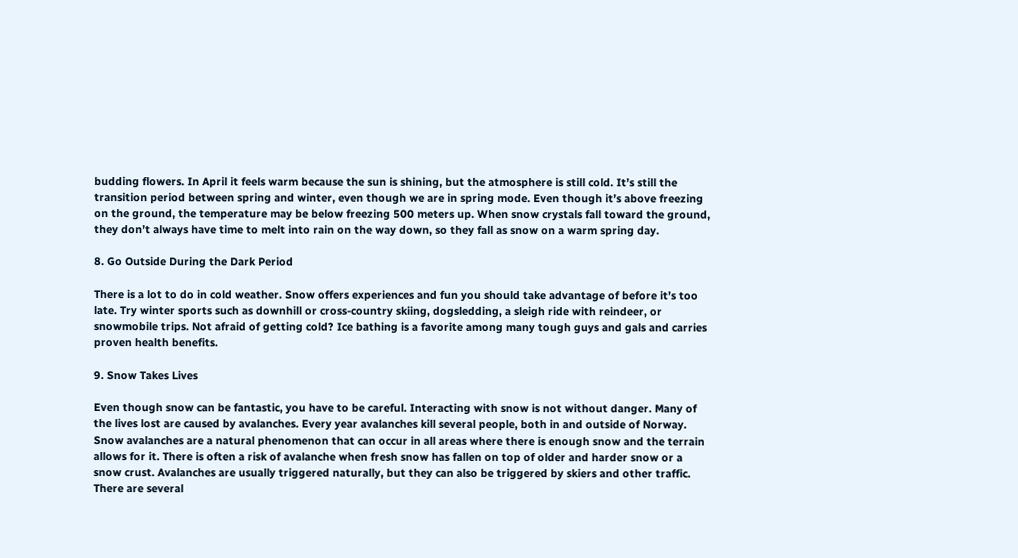budding flowers. In April it feels warm because the sun is shining, but the atmosphere is still cold. It’s still the transition period between spring and winter, even though we are in spring mode. Even though it’s above freezing on the ground, the temperature may be below freezing 500 meters up. When snow crystals fall toward the ground, they don’t always have time to melt into rain on the way down, so they fall as snow on a warm spring day.

8. Go Outside During the Dark Period

There is a lot to do in cold weather. Snow offers experiences and fun you should take advantage of before it’s too late. Try winter sports such as downhill or cross-country skiing, dogsledding, a sleigh ride with reindeer, or snowmobile trips. Not afraid of getting cold? Ice bathing is a favorite among many tough guys and gals and carries proven health benefits.

9. Snow Takes Lives

Even though snow can be fantastic, you have to be careful. Interacting with snow is not without danger. Many of the lives lost are caused by avalanches. Every year avalanches kill several people, both in and outside of Norway. Snow avalanches are a natural phenomenon that can occur in all areas where there is enough snow and the terrain allows for it. There is often a risk of avalanche when fresh snow has fallen on top of older and harder snow or a snow crust. Avalanches are usually triggered naturally, but they can also be triggered by skiers and other traffic. There are several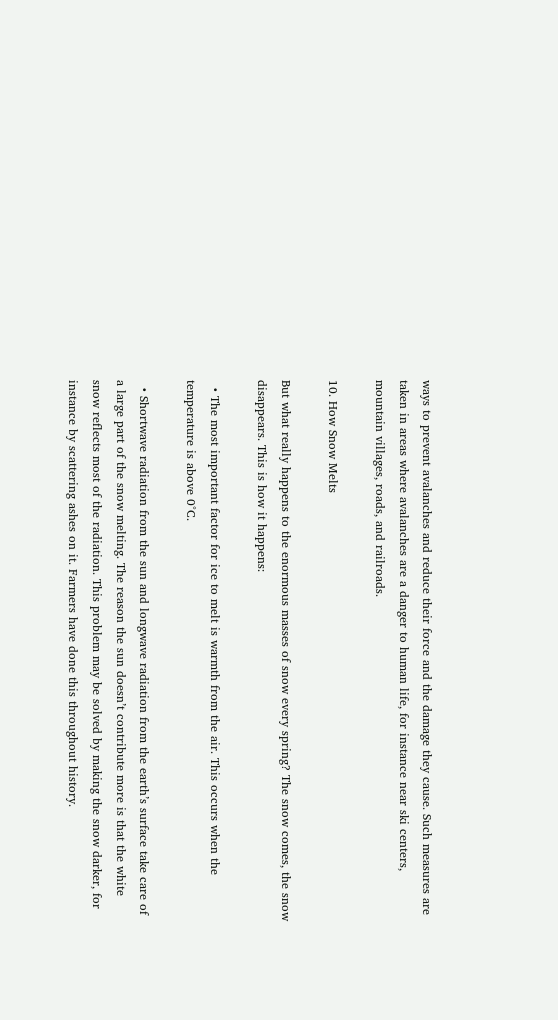ways to prevent avalanches and reduce their force and the damage they cause. Such measures are taken in areas where avalanches are a danger to human life, for instance near ski centers, mountain villages, roads, and railroads.

10. How Snow Melts

But what really happens to the enormous masses of snow every spring? The snow comes, the snow disappears. This is how it happens:

  • The most important factor for ice to melt is warmth from the air. This occurs when the temperature is above 0°C.

  • Shortwave radiation from the sun and longwave radiation from the earth’s surface take care of a large part of the snow melting. The reason the sun doesn’t contribute more is that the white snow reflects most of the radiation. This problem may be solved by making the snow darker, for instance by scattering ashes on it. Farmers have done this throughout history.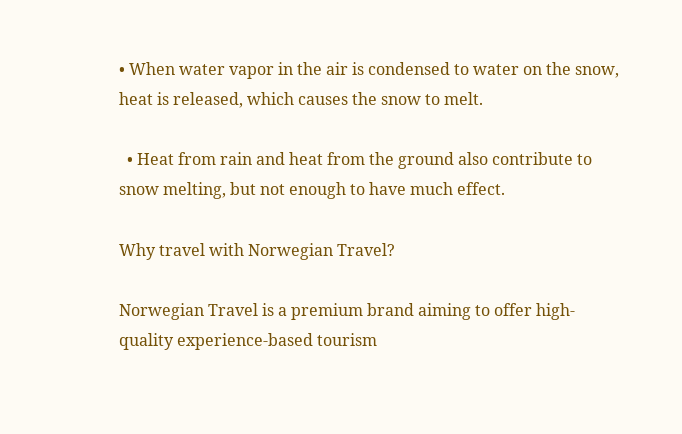• When water vapor in the air is condensed to water on the snow, heat is released, which causes the snow to melt.

  • Heat from rain and heat from the ground also contribute to snow melting, but not enough to have much effect.

Why travel with Norwegian Travel?

Norwegian Travel is a premium brand aiming to offer high-quality experience-based tourism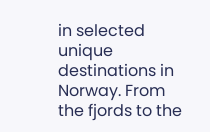in selected unique destinations in Norway. From the fjords to the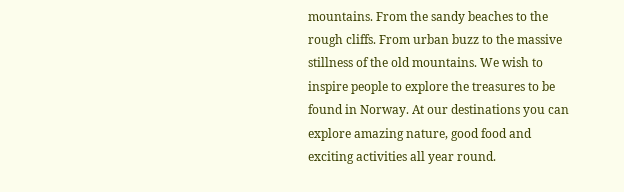mountains. From the sandy beaches to the rough cliffs. From urban buzz to the massive stillness of the old mountains. We wish to inspire people to explore the treasures to be found in Norway. At our destinations you can explore amazing nature, good food and exciting activities all year round.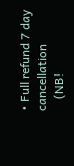• Full refund 7 day cancellation
    (NB!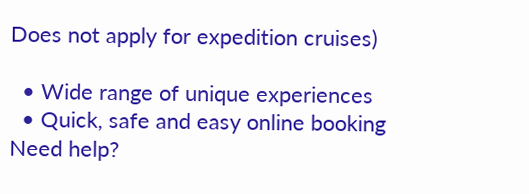Does not apply for expedition cruises)

  • Wide range of unique experiences
  • Quick, safe and easy online booking
Need help?